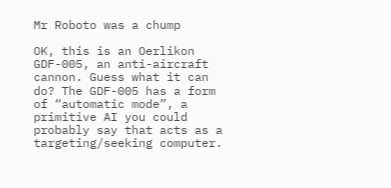Mr Roboto was a chump

OK, this is an Oerlikon GDF-005, an anti-aircraft cannon. Guess what it can do? The GDF-005 has a form of “automatic mode”, a primitive AI you could probably say that acts as a targeting/seeking computer.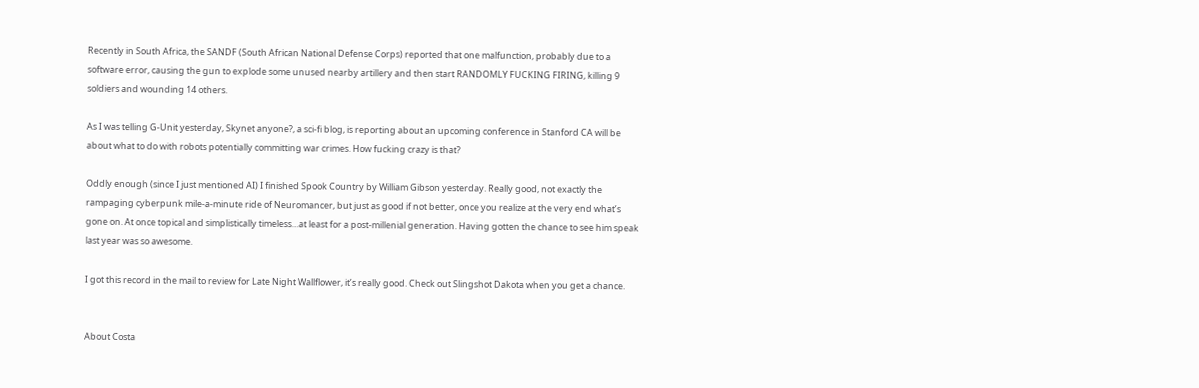Recently in South Africa, the SANDF (South African National Defense Corps) reported that one malfunction, probably due to a software error, causing the gun to explode some unused nearby artillery and then start RANDOMLY FUCKING FIRING, killing 9 soldiers and wounding 14 others.

As I was telling G-Unit yesterday, Skynet anyone?, a sci-fi blog, is reporting about an upcoming conference in Stanford CA will be about what to do with robots potentially committing war crimes. How fucking crazy is that?

Oddly enough (since I just mentioned AI) I finished Spook Country by William Gibson yesterday. Really good, not exactly the rampaging cyberpunk mile-a-minute ride of Neuromancer, but just as good if not better, once you realize at the very end what’s gone on. At once topical and simplistically timeless…at least for a post-millenial generation. Having gotten the chance to see him speak last year was so awesome.

I got this record in the mail to review for Late Night Wallflower, it’s really good. Check out Slingshot Dakota when you get a chance.


About Costa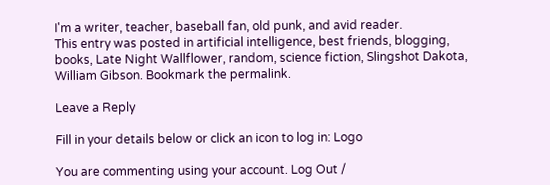I'm a writer, teacher, baseball fan, old punk, and avid reader.
This entry was posted in artificial intelligence, best friends, blogging, books, Late Night Wallflower, random, science fiction, Slingshot Dakota, William Gibson. Bookmark the permalink.

Leave a Reply

Fill in your details below or click an icon to log in: Logo

You are commenting using your account. Log Out /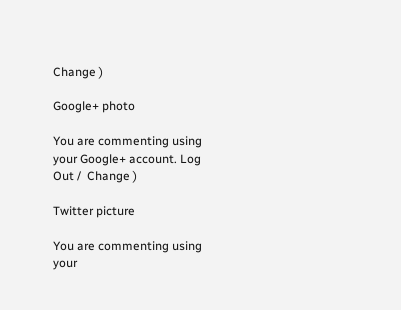Change )

Google+ photo

You are commenting using your Google+ account. Log Out /  Change )

Twitter picture

You are commenting using your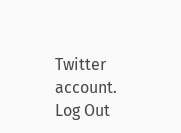Twitter account. Log Out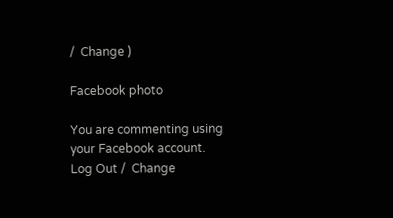/  Change )

Facebook photo

You are commenting using your Facebook account. Log Out /  Change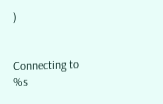)


Connecting to %s